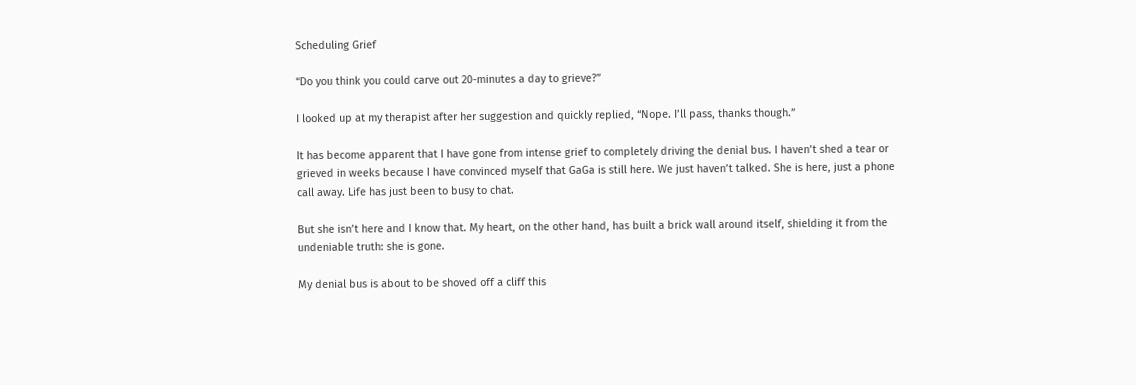Scheduling Grief

“Do you think you could carve out 20-minutes a day to grieve?”

I looked up at my therapist after her suggestion and quickly replied, “Nope. I’ll pass, thanks though.”

It has become apparent that I have gone from intense grief to completely driving the denial bus. I haven’t shed a tear or grieved in weeks because I have convinced myself that GaGa is still here. We just haven’t talked. She is here, just a phone call away. Life has just been to busy to chat.

But she isn’t here and I know that. My heart, on the other hand, has built a brick wall around itself, shielding it from the undeniable truth: she is gone.

My denial bus is about to be shoved off a cliff this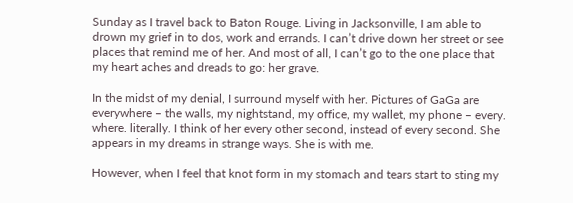Sunday as I travel back to Baton Rouge. Living in Jacksonville, I am able to drown my grief in to dos, work and errands. I can’t drive down her street or see places that remind me of her. And most of all, I can’t go to the one place that my heart aches and dreads to go: her grave.

In the midst of my denial, I surround myself with her. Pictures of GaGa are everywhere – the walls, my nightstand, my office, my wallet, my phone – every. where. literally. I think of her every other second, instead of every second. She appears in my dreams in strange ways. She is with me.

However, when I feel that knot form in my stomach and tears start to sting my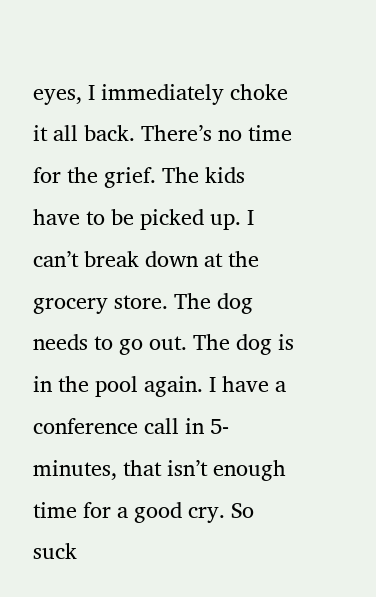eyes, I immediately choke it all back. There’s no time for the grief. The kids have to be picked up. I can’t break down at the grocery store. The dog needs to go out. The dog is in the pool again. I have a conference call in 5-minutes, that isn’t enough time for a good cry. So suck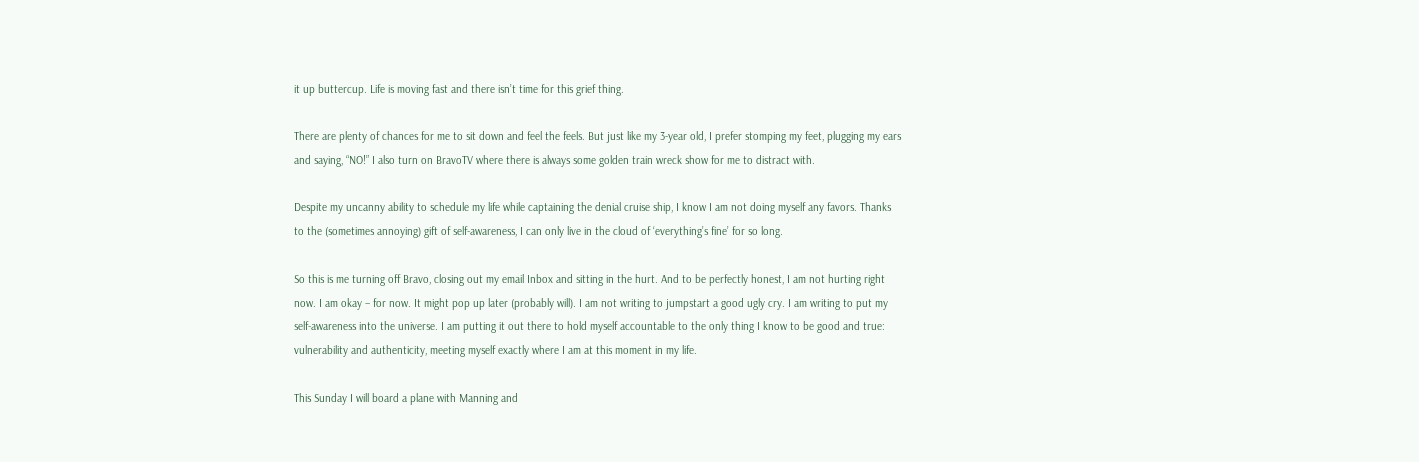it up buttercup. Life is moving fast and there isn’t time for this grief thing.

There are plenty of chances for me to sit down and feel the feels. But just like my 3-year old, I prefer stomping my feet, plugging my ears and saying, “NO!” I also turn on BravoTV where there is always some golden train wreck show for me to distract with.

Despite my uncanny ability to schedule my life while captaining the denial cruise ship, I know I am not doing myself any favors. Thanks to the (sometimes annoying) gift of self-awareness, I can only live in the cloud of ‘everything’s fine’ for so long.

So this is me turning off Bravo, closing out my email Inbox and sitting in the hurt. And to be perfectly honest, I am not hurting right now. I am okay – for now. It might pop up later (probably will). I am not writing to jumpstart a good ugly cry. I am writing to put my self-awareness into the universe. I am putting it out there to hold myself accountable to the only thing I know to be good and true: vulnerability and authenticity, meeting myself exactly where I am at this moment in my life.

This Sunday I will board a plane with Manning and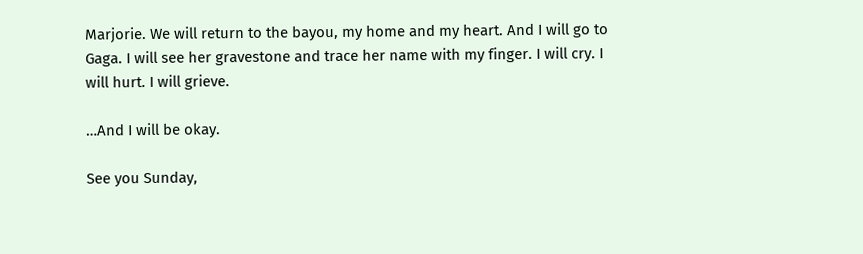Marjorie. We will return to the bayou, my home and my heart. And I will go to Gaga. I will see her gravestone and trace her name with my finger. I will cry. I will hurt. I will grieve.

…And I will be okay.

See you Sunday,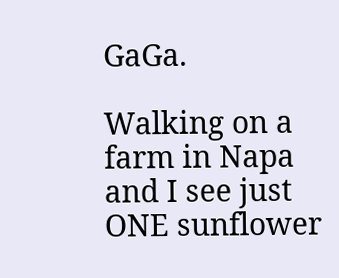GaGa.

Walking on a farm in Napa and I see just ONE sunflower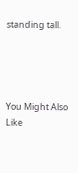standing tall.




You Might Also Like